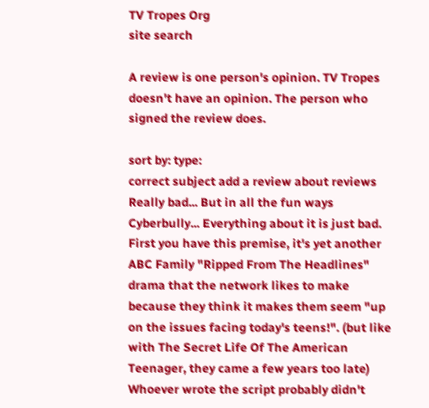TV Tropes Org
site search

A review is one person's opinion. TV Tropes doesn't have an opinion. The person who signed the review does.

sort by: type:
correct subject add a review about reviews
Really bad... But in all the fun ways
Cyberbully... Everything about it is just bad. First you have this premise, it's yet another ABC Family "Ripped From The Headlines" drama that the network likes to make because they think it makes them seem "up on the issues facing today's teens!". (but like with The Secret Life Of The American Teenager, they came a few years too late) Whoever wrote the script probably didn't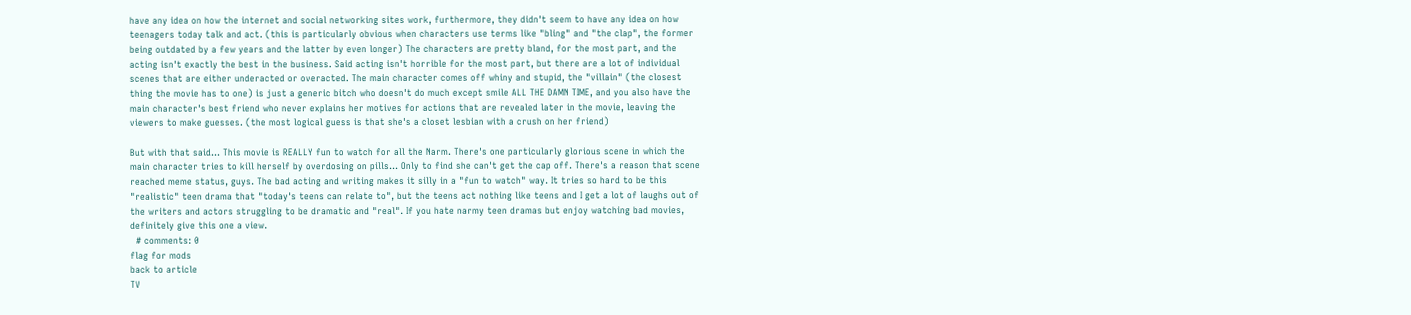have any idea on how the internet and social networking sites work, furthermore, they didn't seem to have any idea on how teenagers today talk and act. (this is particularly obvious when characters use terms like "bling" and "the clap", the former being outdated by a few years and the latter by even longer) The characters are pretty bland, for the most part, and the acting isn't exactly the best in the business. Said acting isn't horrible for the most part, but there are a lot of individual scenes that are either underacted or overacted. The main character comes off whiny and stupid, the "villain" (the closest thing the movie has to one) is just a generic bitch who doesn't do much except smile ALL THE DAMN TIME, and you also have the main character's best friend who never explains her motives for actions that are revealed later in the movie, leaving the viewers to make guesses. (the most logical guess is that she's a closet lesbian with a crush on her friend)

But with that said... This movie is REALLY fun to watch for all the Narm. There's one particularly glorious scene in which the main character tries to kill herself by overdosing on pills... Only to find she can't get the cap off. There's a reason that scene reached meme status, guys. The bad acting and writing makes it silly in a "fun to watch" way. It tries so hard to be this "realistic" teen drama that "today's teens can relate to", but the teens act nothing like teens and I get a lot of laughs out of the writers and actors struggling to be dramatic and "real". If you hate narmy teen dramas but enjoy watching bad movies, definitely give this one a view.
  # comments: 0
flag for mods
back to article
TV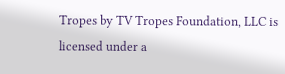Tropes by TV Tropes Foundation, LLC is licensed under a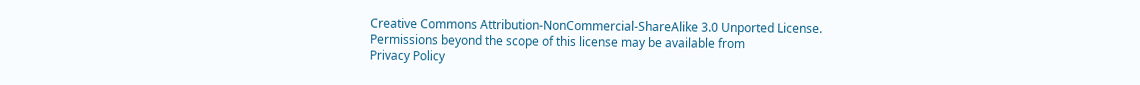Creative Commons Attribution-NonCommercial-ShareAlike 3.0 Unported License.
Permissions beyond the scope of this license may be available from
Privacy Policy